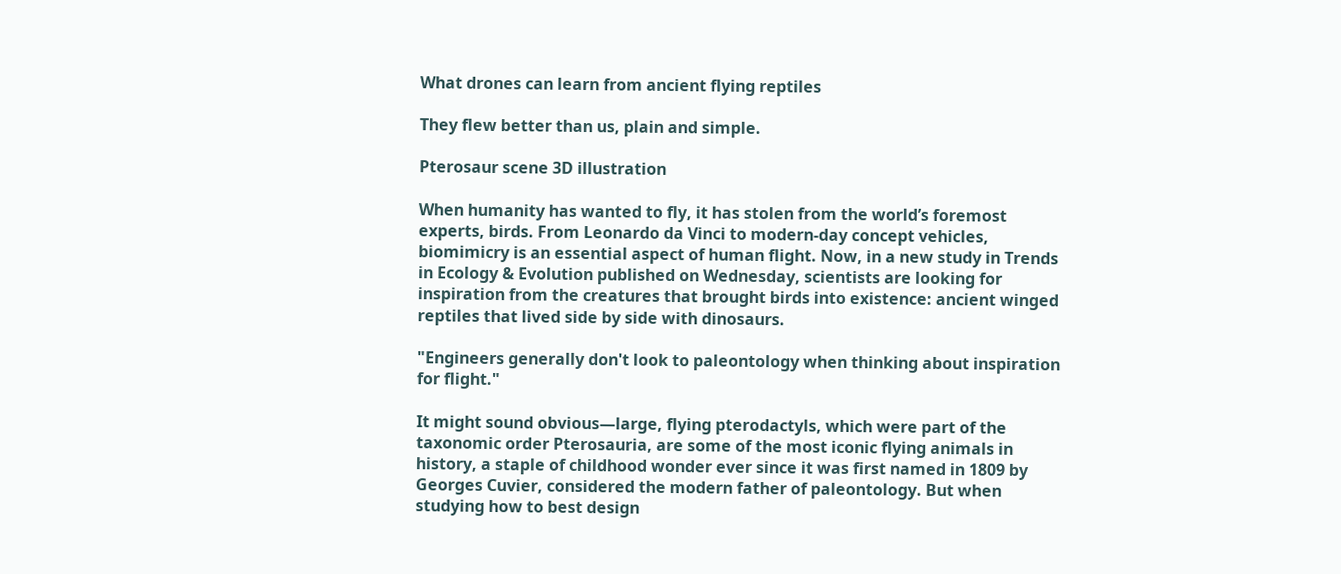What drones can learn from ancient flying reptiles

They flew better than us, plain and simple.

Pterosaur scene 3D illustration

When humanity has wanted to fly, it has stolen from the world’s foremost experts, birds. From Leonardo da Vinci to modern-day concept vehicles, biomimicry is an essential aspect of human flight. Now, in a new study in Trends in Ecology & Evolution published on Wednesday, scientists are looking for inspiration from the creatures that brought birds into existence: ancient winged reptiles that lived side by side with dinosaurs.

"Engineers generally don't look to paleontology when thinking about inspiration for flight."

It might sound obvious—large, flying pterodactyls, which were part of the taxonomic order Pterosauria, are some of the most iconic flying animals in history, a staple of childhood wonder ever since it was first named in 1809 by Georges Cuvier, considered the modern father of paleontology. But when studying how to best design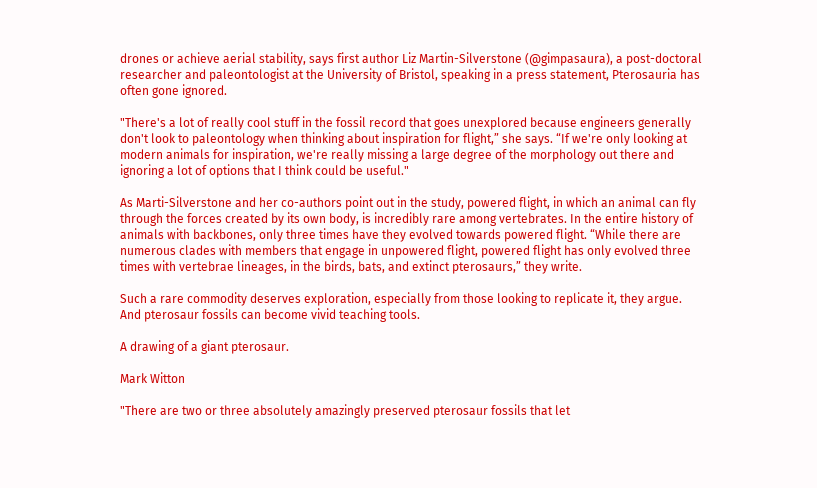drones or achieve aerial stability, says first author Liz Martin-Silverstone (@gimpasaura), a post-doctoral researcher and paleontologist at the University of Bristol, speaking in a press statement, Pterosauria has often gone ignored.

"There's a lot of really cool stuff in the fossil record that goes unexplored because engineers generally don't look to paleontology when thinking about inspiration for flight,” she says. “If we're only looking at modern animals for inspiration, we're really missing a large degree of the morphology out there and ignoring a lot of options that I think could be useful."

As Marti-Silverstone and her co-authors point out in the study, powered flight, in which an animal can fly through the forces created by its own body, is incredibly rare among vertebrates. In the entire history of animals with backbones, only three times have they evolved towards powered flight. “While there are numerous clades with members that engage in unpowered flight, powered flight has only evolved three times with vertebrae lineages, in the birds, bats, and extinct pterosaurs,” they write.

Such a rare commodity deserves exploration, especially from those looking to replicate it, they argue. And pterosaur fossils can become vivid teaching tools.

A drawing of a giant pterosaur.

Mark Witton

"There are two or three absolutely amazingly preserved pterosaur fossils that let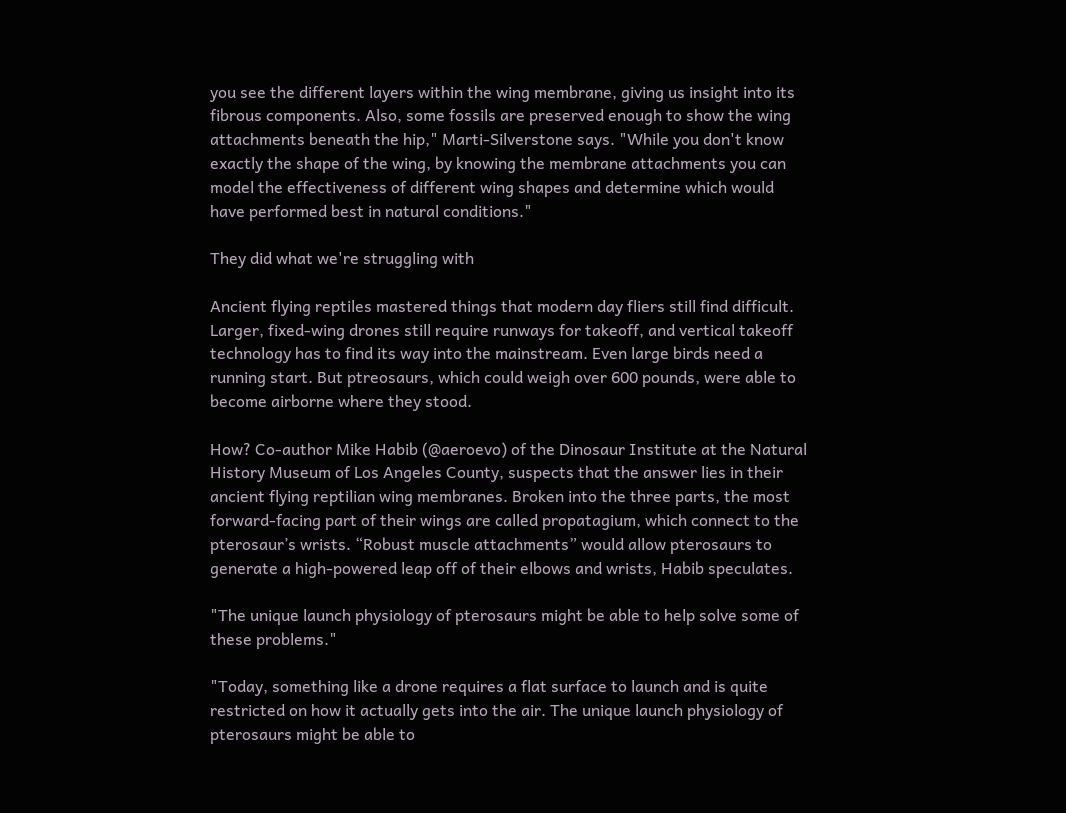you see the different layers within the wing membrane, giving us insight into its fibrous components. Also, some fossils are preserved enough to show the wing attachments beneath the hip," Marti-Silverstone says. "While you don't know exactly the shape of the wing, by knowing the membrane attachments you can model the effectiveness of different wing shapes and determine which would have performed best in natural conditions."

They did what we're struggling with

Ancient flying reptiles mastered things that modern day fliers still find difficult. Larger, fixed-wing drones still require runways for takeoff, and vertical takeoff technology has to find its way into the mainstream. Even large birds need a running start. But ptreosaurs, which could weigh over 600 pounds, were able to become airborne where they stood.

How? Co-author Mike Habib (@aeroevo) of the Dinosaur Institute at the Natural History Museum of Los Angeles County, suspects that the answer lies in their ancient flying reptilian wing membranes. Broken into the three parts, the most forward-facing part of their wings are called propatagium, which connect to the pterosaur’s wrists. “Robust muscle attachments” would allow pterosaurs to generate a high-powered leap off of their elbows and wrists, Habib speculates.

"The unique launch physiology of pterosaurs might be able to help solve some of these problems."

"Today, something like a drone requires a flat surface to launch and is quite restricted on how it actually gets into the air. The unique launch physiology of pterosaurs might be able to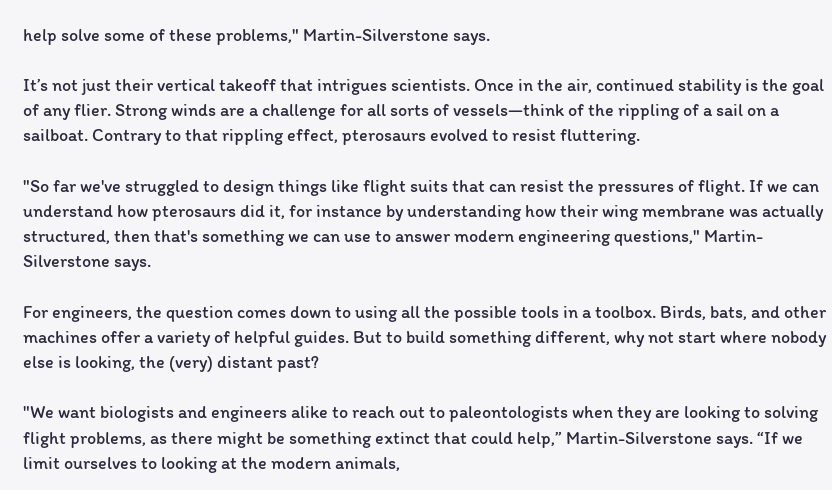help solve some of these problems," Martin-Silverstone says.

It’s not just their vertical takeoff that intrigues scientists. Once in the air, continued stability is the goal of any flier. Strong winds are a challenge for all sorts of vessels—think of the rippling of a sail on a sailboat. Contrary to that rippling effect, pterosaurs evolved to resist fluttering.

"So far we've struggled to design things like flight suits that can resist the pressures of flight. If we can understand how pterosaurs did it, for instance by understanding how their wing membrane was actually structured, then that's something we can use to answer modern engineering questions," Martin-Silverstone says.

For engineers, the question comes down to using all the possible tools in a toolbox. Birds, bats, and other machines offer a variety of helpful guides. But to build something different, why not start where nobody else is looking, the (very) distant past?

"We want biologists and engineers alike to reach out to paleontologists when they are looking to solving flight problems, as there might be something extinct that could help,” Martin-Silverstone says. “If we limit ourselves to looking at the modern animals,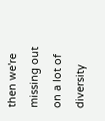then we're missing out on a lot of diversity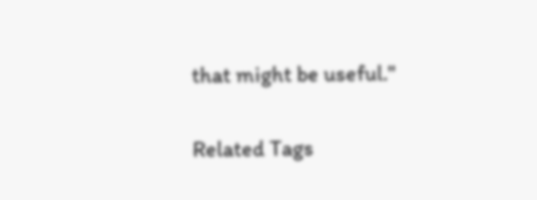that might be useful."

Related Tags